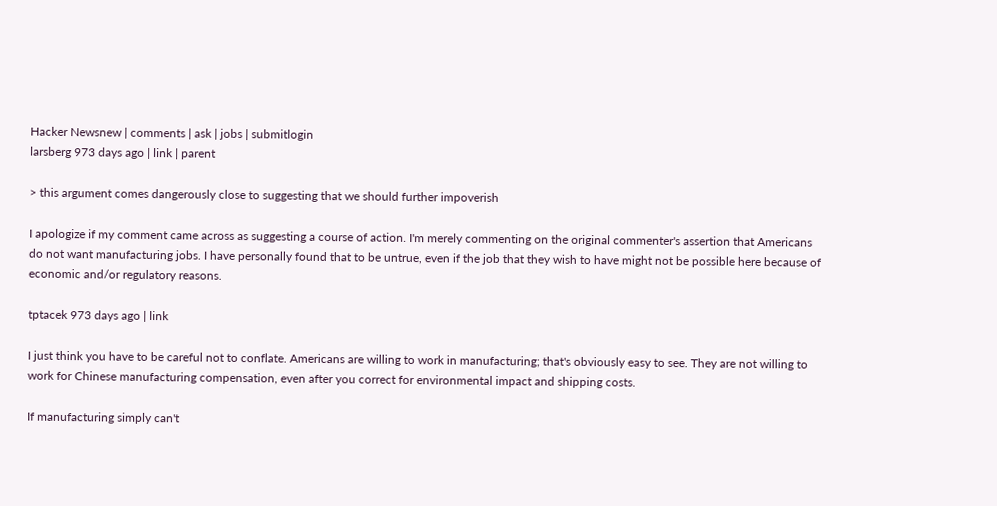Hacker Newsnew | comments | ask | jobs | submitlogin
larsberg 973 days ago | link | parent

> this argument comes dangerously close to suggesting that we should further impoverish

I apologize if my comment came across as suggesting a course of action. I'm merely commenting on the original commenter's assertion that Americans do not want manufacturing jobs. I have personally found that to be untrue, even if the job that they wish to have might not be possible here because of economic and/or regulatory reasons.

tptacek 973 days ago | link

I just think you have to be careful not to conflate. Americans are willing to work in manufacturing; that's obviously easy to see. They are not willing to work for Chinese manufacturing compensation, even after you correct for environmental impact and shipping costs.

If manufacturing simply can't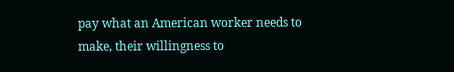pay what an American worker needs to make, their willingness to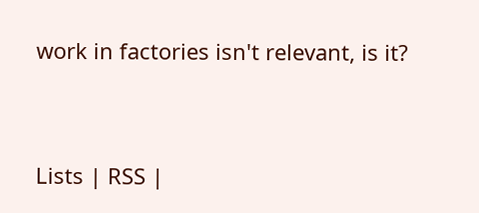work in factories isn't relevant, is it?


Lists | RSS |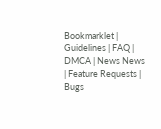Bookmarklet | Guidelines | FAQ | DMCA | News News | Feature Requests | Bugs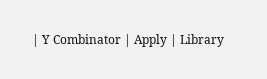| Y Combinator | Apply | Library